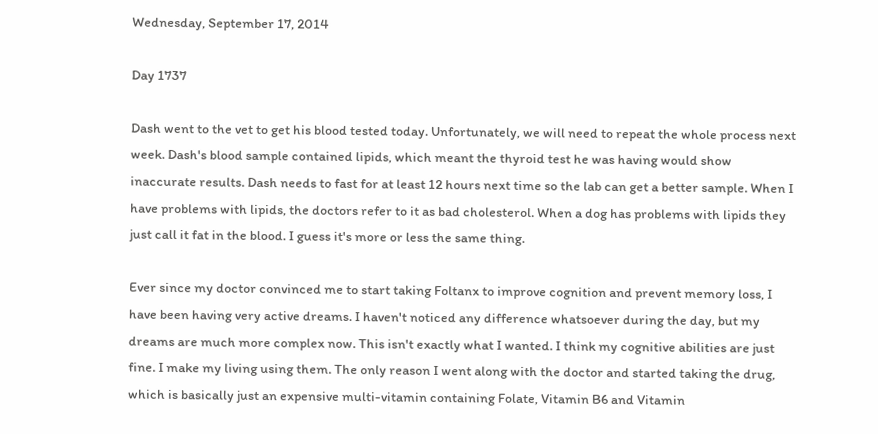Wednesday, September 17, 2014

Day 1737

Dash went to the vet to get his blood tested today. Unfortunately, we will need to repeat the whole process next week. Dash's blood sample contained lipids, which meant the thyroid test he was having would show inaccurate results. Dash needs to fast for at least 12 hours next time so the lab can get a better sample. When I have problems with lipids, the doctors refer to it as bad cholesterol. When a dog has problems with lipids they just call it fat in the blood. I guess it's more or less the same thing.

Ever since my doctor convinced me to start taking Foltanx to improve cognition and prevent memory loss, I have been having very active dreams. I haven't noticed any difference whatsoever during the day, but my dreams are much more complex now. This isn't exactly what I wanted. I think my cognitive abilities are just fine. I make my living using them. The only reason I went along with the doctor and started taking the drug, which is basically just an expensive multi-vitamin containing Folate, Vitamin B6 and Vitamin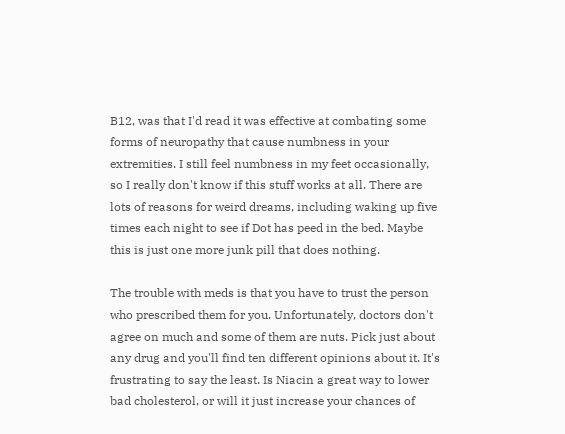B12, was that I'd read it was effective at combating some forms of neuropathy that cause numbness in your extremities. I still feel numbness in my feet occasionally, so I really don't know if this stuff works at all. There are lots of reasons for weird dreams, including waking up five times each night to see if Dot has peed in the bed. Maybe this is just one more junk pill that does nothing.

The trouble with meds is that you have to trust the person who prescribed them for you. Unfortunately, doctors don't agree on much and some of them are nuts. Pick just about any drug and you'll find ten different opinions about it. It's frustrating to say the least. Is Niacin a great way to lower bad cholesterol, or will it just increase your chances of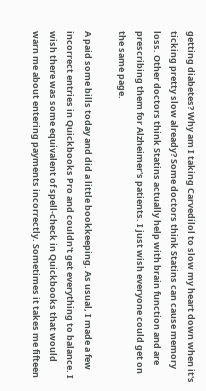getting diabetes? Why am I taking Carvedilol to slow my heart down when it's ticking pretty slow already? Some doctors think Statins can cause memory loss. Other doctors think Statins actually help with brain function and are prescribing them for Alzheimer's patients. I just wish everyone could get on the same page.

A paid some bills today and did a little bookkeeping. As usual, I made a few incorrect entries in Quickbooks Pro and couldn't get everything to balance. I wish there was some equivalent of spell-check in Quickbooks that would warn me about entering payments incorrectly. Sometimes it takes me fifteen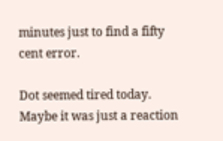minutes just to find a fifty cent error.

Dot seemed tired today. Maybe it was just a reaction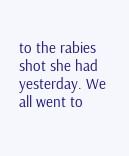to the rabies shot she had yesterday. We all went to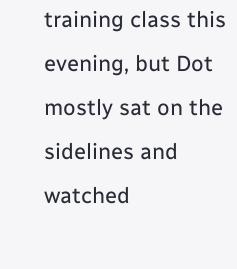training class this evening, but Dot mostly sat on the sidelines and watched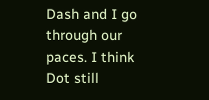Dash and I go through our paces. I think Dot still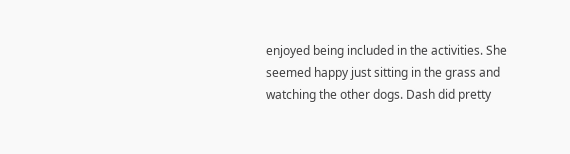enjoyed being included in the activities. She seemed happy just sitting in the grass and watching the other dogs. Dash did pretty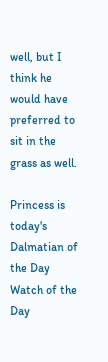well, but I think he would have preferred to sit in the grass as well.

Princess is today's Dalmatian of the Day
Watch of the Day